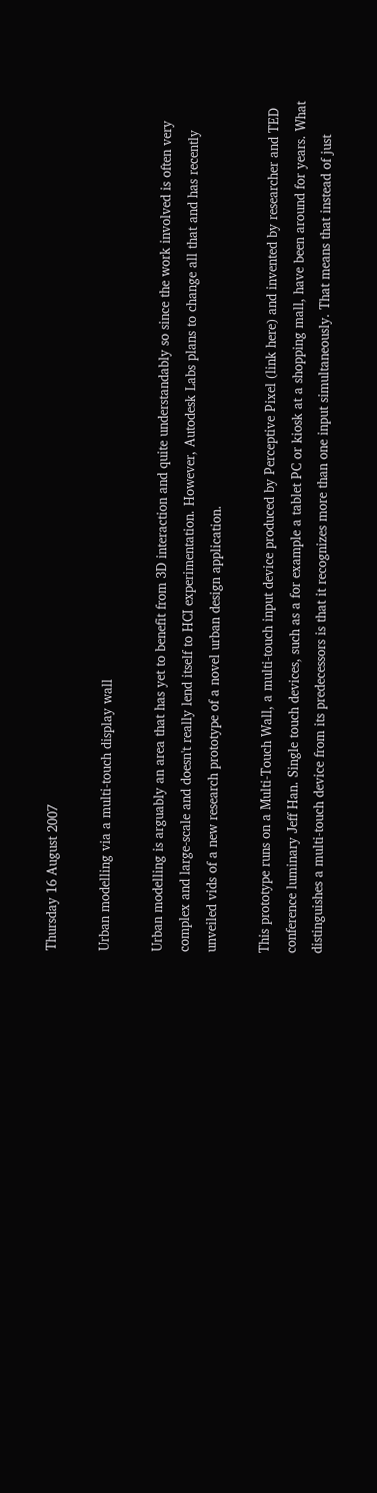Thursday 16 August 2007

Urban modelling via a multi-touch display wall

Urban modelling is arguably an area that has yet to benefit from 3D interaction and quite understandably so since the work involved is often very complex and large-scale and doesn't really lend itself to HCI experimentation. However, Autodesk Labs plans to change all that and has recently unveiled vids of a new research prototype of a novel urban design application.

This prototype runs on a Multi-Touch Wall, a multi-touch input device produced by Perceptive Pixel (link here) and invented by researcher and TED conference luminary Jeff Han. Single touch devices, such as a for example a tablet PC or kiosk at a shopping mall, have been around for years. What distinguishes a multi-touch device from its predecessors is that it recognizes more than one input simultaneously. That means that instead of just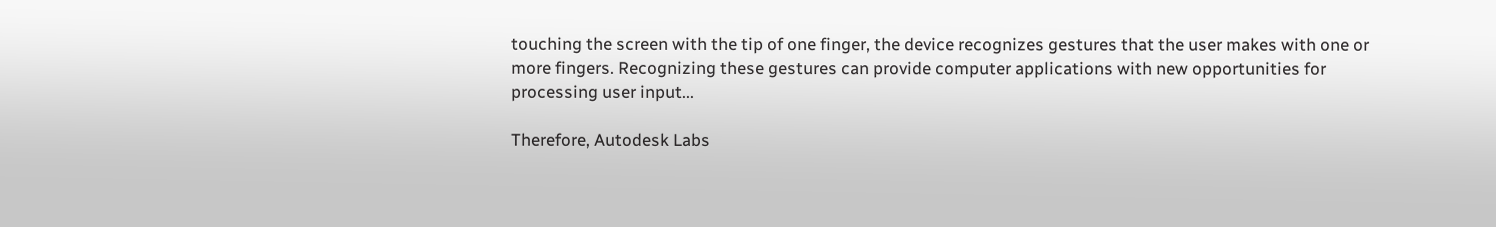touching the screen with the tip of one finger, the device recognizes gestures that the user makes with one or more fingers. Recognizing these gestures can provide computer applications with new opportunities for processing user input...

Therefore, Autodesk Labs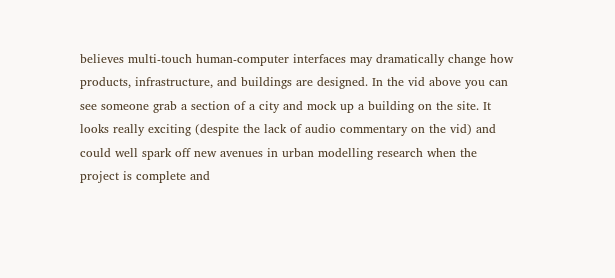believes multi-touch human-computer interfaces may dramatically change how products, infrastructure, and buildings are designed. In the vid above you can see someone grab a section of a city and mock up a building on the site. It looks really exciting (despite the lack of audio commentary on the vid) and could well spark off new avenues in urban modelling research when the project is complete and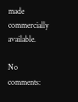made commercially available.

No comments: